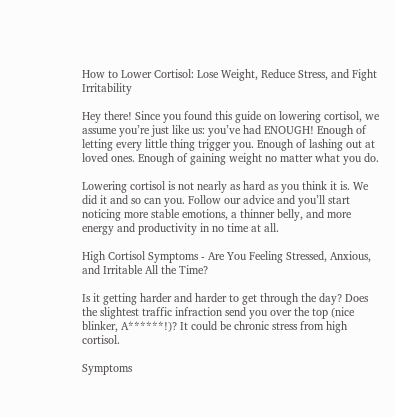How to Lower Cortisol: Lose Weight, Reduce Stress, and Fight Irritability

Hey there! Since you found this guide on lowering cortisol, we assume you’re just like us: you’ve had ENOUGH! Enough of letting every little thing trigger you. Enough of lashing out at loved ones. Enough of gaining weight no matter what you do.

Lowering cortisol is not nearly as hard as you think it is. We did it and so can you. Follow our advice and you’ll start noticing more stable emotions, a thinner belly, and more energy and productivity in no time at all.

High Cortisol Symptoms - Are You Feeling Stressed, Anxious, and Irritable All the Time?

Is it getting harder and harder to get through the day? Does the slightest traffic infraction send you over the top (nice blinker, A******!)? It could be chronic stress from high cortisol.

Symptoms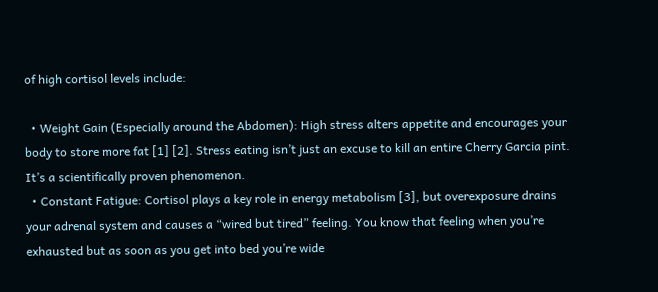of high cortisol levels include:

  • Weight Gain (Especially around the Abdomen): High stress alters appetite and encourages your body to store more fat [1] [2]. Stress eating isn’t just an excuse to kill an entire Cherry Garcia pint. It’s a scientifically proven phenomenon.
  • Constant Fatigue: Cortisol plays a key role in energy metabolism [3], but overexposure drains your adrenal system and causes a “wired but tired” feeling. You know that feeling when you’re exhausted but as soon as you get into bed you’re wide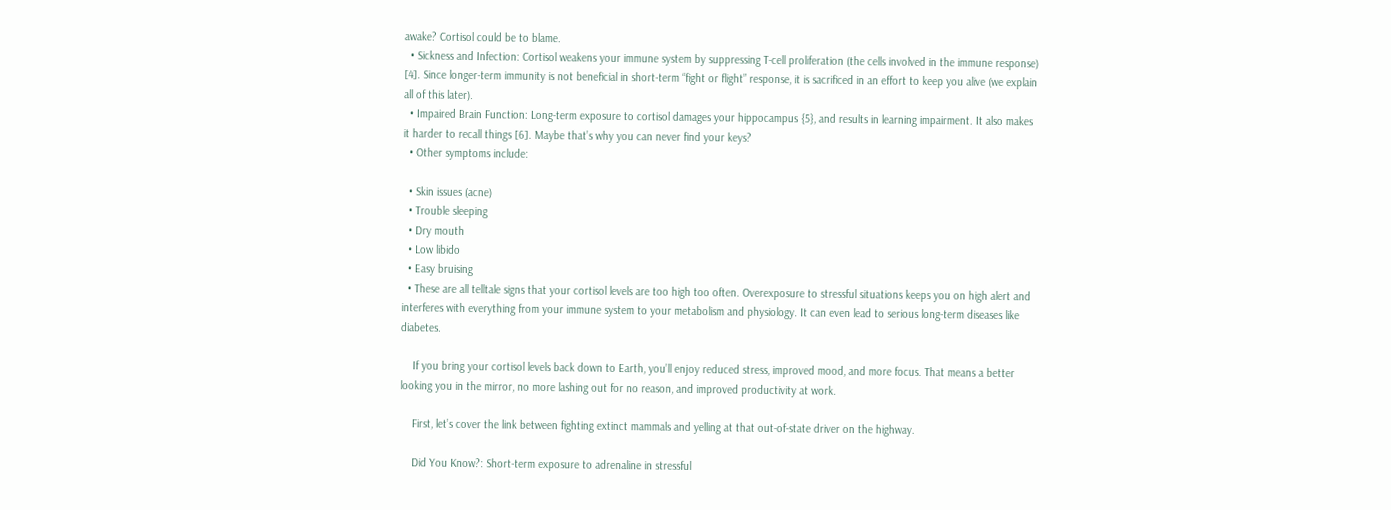awake? Cortisol could be to blame.
  • Sickness and Infection: Cortisol weakens your immune system by suppressing T-cell proliferation (the cells involved in the immune response) [4]. Since longer-term immunity is not beneficial in short-term “fight or flight” response, it is sacrificed in an effort to keep you alive (we explain all of this later).
  • Impaired Brain Function: Long-term exposure to cortisol damages your hippocampus {5}, and results in learning impairment. It also makes it harder to recall things [6]. Maybe that’s why you can never find your keys?
  • Other symptoms include:

  • Skin issues (acne)
  • Trouble sleeping
  • Dry mouth
  • Low libido
  • Easy bruising
  • These are all telltale signs that your cortisol levels are too high too often. Overexposure to stressful situations keeps you on high alert and interferes with everything from your immune system to your metabolism and physiology. It can even lead to serious long-term diseases like diabetes.

    If you bring your cortisol levels back down to Earth, you’ll enjoy reduced stress, improved mood, and more focus. That means a better looking you in the mirror, no more lashing out for no reason, and improved productivity at work.

    First, let’s cover the link between fighting extinct mammals and yelling at that out-of-state driver on the highway.

    Did You Know?: Short-term exposure to adrenaline in stressful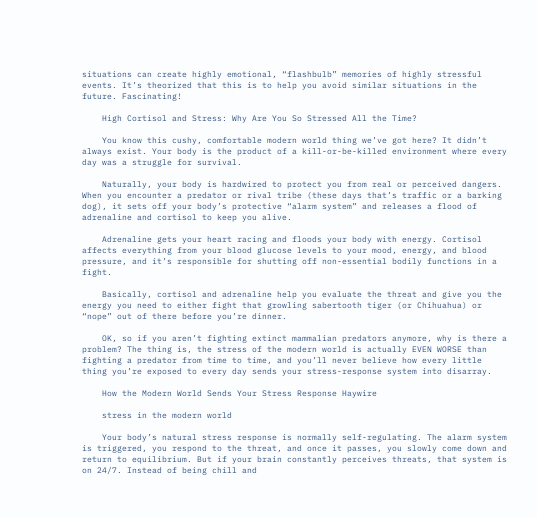situations can create highly emotional, “flashbulb” memories of highly stressful events. It’s theorized that this is to help you avoid similar situations in the future. Fascinating!

    High Cortisol and Stress: Why Are You So Stressed All the Time?

    You know this cushy, comfortable modern world thing we’ve got here? It didn’t always exist. Your body is the product of a kill-or-be-killed environment where every day was a struggle for survival.

    Naturally, your body is hardwired to protect you from real or perceived dangers. When you encounter a predator or rival tribe (these days that’s traffic or a barking dog), it sets off your body’s protective “alarm system” and releases a flood of adrenaline and cortisol to keep you alive.

    Adrenaline gets your heart racing and floods your body with energy. Cortisol affects everything from your blood glucose levels to your mood, energy, and blood pressure, and it’s responsible for shutting off non-essential bodily functions in a fight.

    Basically, cortisol and adrenaline help you evaluate the threat and give you the energy you need to either fight that growling sabertooth tiger (or Chihuahua) or “nope” out of there before you’re dinner.

    OK, so if you aren’t fighting extinct mammalian predators anymore, why is there a problem? The thing is, the stress of the modern world is actually EVEN WORSE than fighting a predator from time to time, and you’ll never believe how every little thing you’re exposed to every day sends your stress-response system into disarray.

    How the Modern World Sends Your Stress Response Haywire

    stress in the modern world

    Your body’s natural stress response is normally self-regulating. The alarm system is triggered, you respond to the threat, and once it passes, you slowly come down and return to equilibrium. But if your brain constantly perceives threats, that system is on 24/7. Instead of being chill and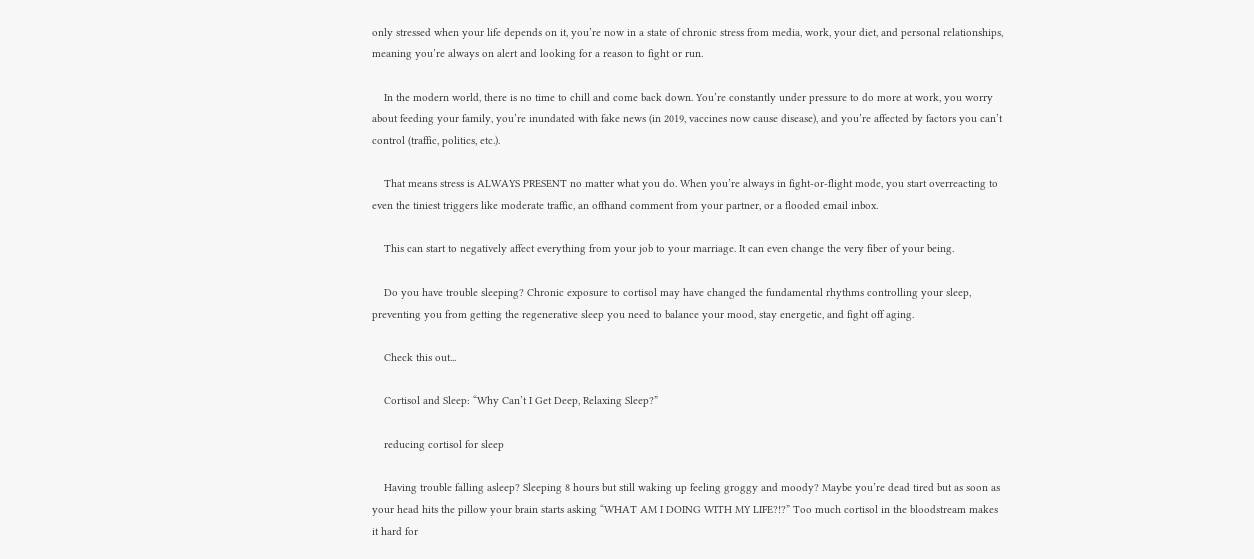only stressed when your life depends on it, you’re now in a state of chronic stress from media, work, your diet, and personal relationships, meaning you’re always on alert and looking for a reason to fight or run.

    In the modern world, there is no time to chill and come back down. You’re constantly under pressure to do more at work, you worry about feeding your family, you’re inundated with fake news (in 2019, vaccines now cause disease), and you’re affected by factors you can’t control (traffic, politics, etc.).

    That means stress is ALWAYS PRESENT no matter what you do. When you’re always in fight-or-flight mode, you start overreacting to even the tiniest triggers like moderate traffic, an offhand comment from your partner, or a flooded email inbox.

    This can start to negatively affect everything from your job to your marriage. It can even change the very fiber of your being.

    Do you have trouble sleeping? Chronic exposure to cortisol may have changed the fundamental rhythms controlling your sleep, preventing you from getting the regenerative sleep you need to balance your mood, stay energetic, and fight off aging.

    Check this out...

    Cortisol and Sleep: “Why Can’t I Get Deep, Relaxing Sleep?”

    reducing cortisol for sleep

    Having trouble falling asleep? Sleeping 8 hours but still waking up feeling groggy and moody? Maybe you’re dead tired but as soon as your head hits the pillow your brain starts asking “WHAT AM I DOING WITH MY LIFE?!?” Too much cortisol in the bloodstream makes it hard for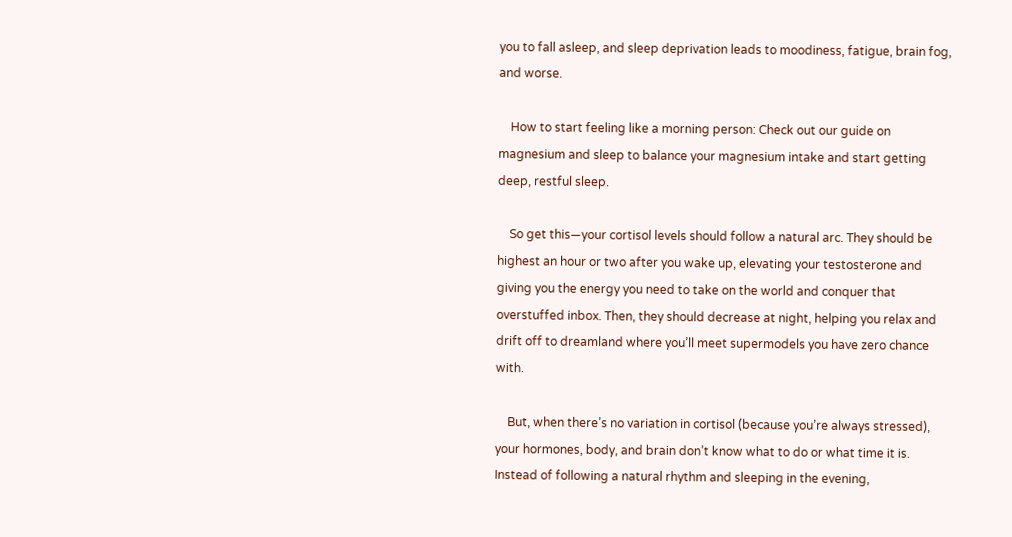you to fall asleep, and sleep deprivation leads to moodiness, fatigue, brain fog, and worse.

    How to start feeling like a morning person: Check out our guide on magnesium and sleep to balance your magnesium intake and start getting deep, restful sleep.

    So get this—your cortisol levels should follow a natural arc. They should be highest an hour or two after you wake up, elevating your testosterone and giving you the energy you need to take on the world and conquer that overstuffed inbox. Then, they should decrease at night, helping you relax and drift off to dreamland where you’ll meet supermodels you have zero chance with.

    But, when there’s no variation in cortisol (because you’re always stressed), your hormones, body, and brain don’t know what to do or what time it is. Instead of following a natural rhythm and sleeping in the evening,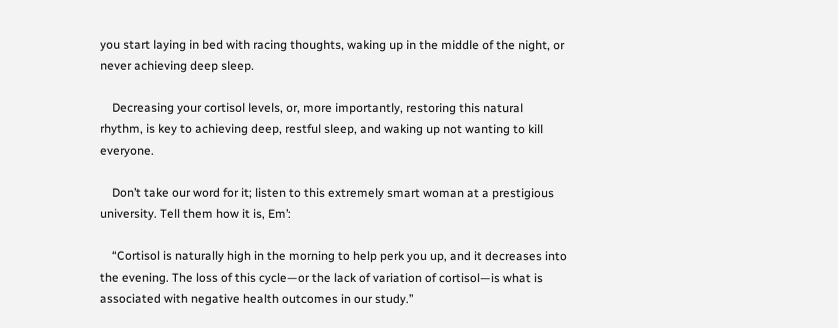you start laying in bed with racing thoughts, waking up in the middle of the night, or never achieving deep sleep.

    Decreasing your cortisol levels, or, more importantly, restoring this natural rhythm, is key to achieving deep, restful sleep, and waking up not wanting to kill everyone.

    Don’t take our word for it; listen to this extremely smart woman at a prestigious university. Tell them how it is, Em’:

    “Cortisol is naturally high in the morning to help perk you up, and it decreases into the evening. The loss of this cycle—or the lack of variation of cortisol—is what is associated with negative health outcomes in our study.”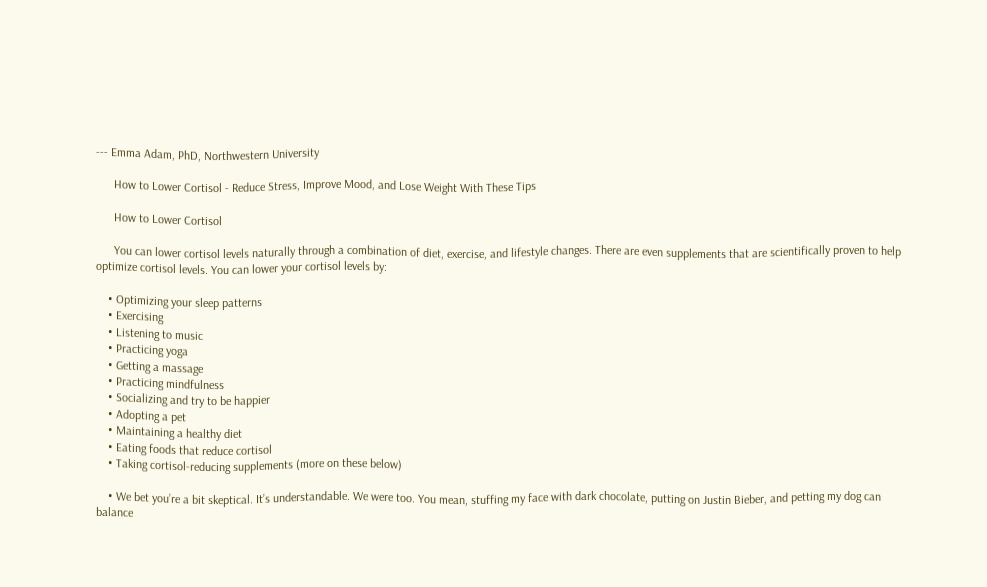--- Emma Adam, PhD, Northwestern University

      How to Lower Cortisol - Reduce Stress, Improve Mood, and Lose Weight With These Tips

      How to Lower Cortisol

      You can lower cortisol levels naturally through a combination of diet, exercise, and lifestyle changes. There are even supplements that are scientifically proven to help optimize cortisol levels. You can lower your cortisol levels by:

    • Optimizing your sleep patterns
    • Exercising
    • Listening to music
    • Practicing yoga
    • Getting a massage
    • Practicing mindfulness
    • Socializing and try to be happier
    • Adopting a pet
    • Maintaining a healthy diet
    • Eating foods that reduce cortisol
    • Taking cortisol-reducing supplements (more on these below)

    • We bet you’re a bit skeptical. It’s understandable. We were too. You mean, stuffing my face with dark chocolate, putting on Justin Bieber, and petting my dog can balance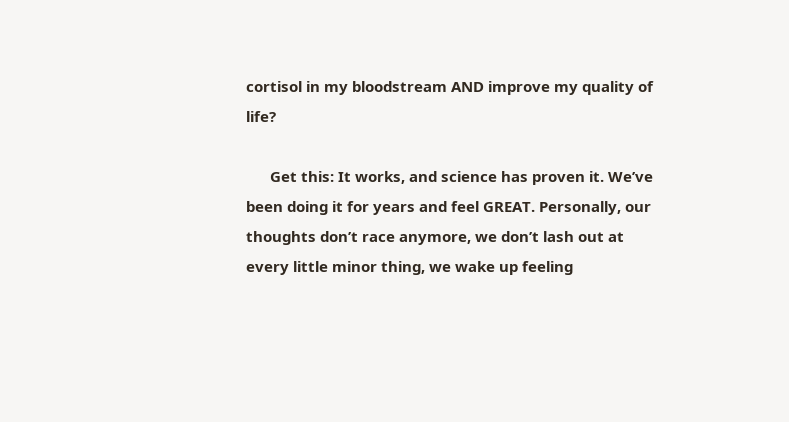cortisol in my bloodstream AND improve my quality of life?

      Get this: It works, and science has proven it. We’ve been doing it for years and feel GREAT. Personally, our thoughts don’t race anymore, we don’t lash out at every little minor thing, we wake up feeling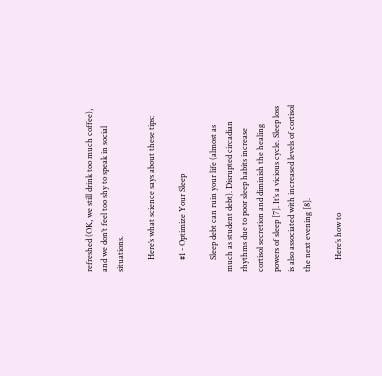refreshed (OK, we still drink too much coffee), and we don’t feel too shy to speak in social situations.

      Here’s what science says about these tips:

      #1 - Optimize Your Sleep

      Sleep debt can ruin your life (almost as much as student debt). Disrupted circadian rhythms due to poor sleep habits increase cortisol secretion and diminish the healing powers of sleep [7]. It’s a vicious cycle. Sleep loss is also associated with increased levels of cortisol the next evening [8].

      Here’s how to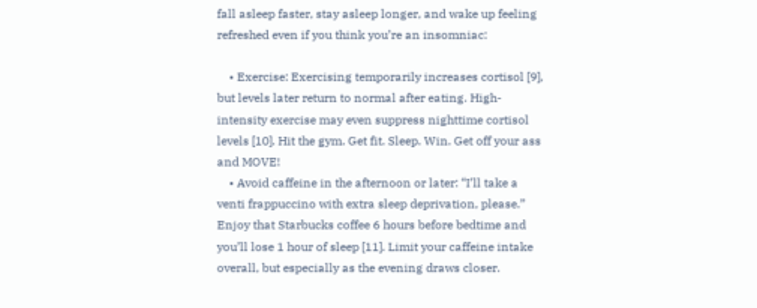fall asleep faster, stay asleep longer, and wake up feeling refreshed even if you think you’re an insomniac:

    • Exercise: Exercising temporarily increases cortisol [9], but levels later return to normal after eating. High-intensity exercise may even suppress nighttime cortisol levels [10]. Hit the gym. Get fit. Sleep. Win. Get off your ass and MOVE!
    • Avoid caffeine in the afternoon or later: “I’ll take a venti frappuccino with extra sleep deprivation, please.” Enjoy that Starbucks coffee 6 hours before bedtime and you’ll lose 1 hour of sleep [11]. Limit your caffeine intake overall, but especially as the evening draws closer.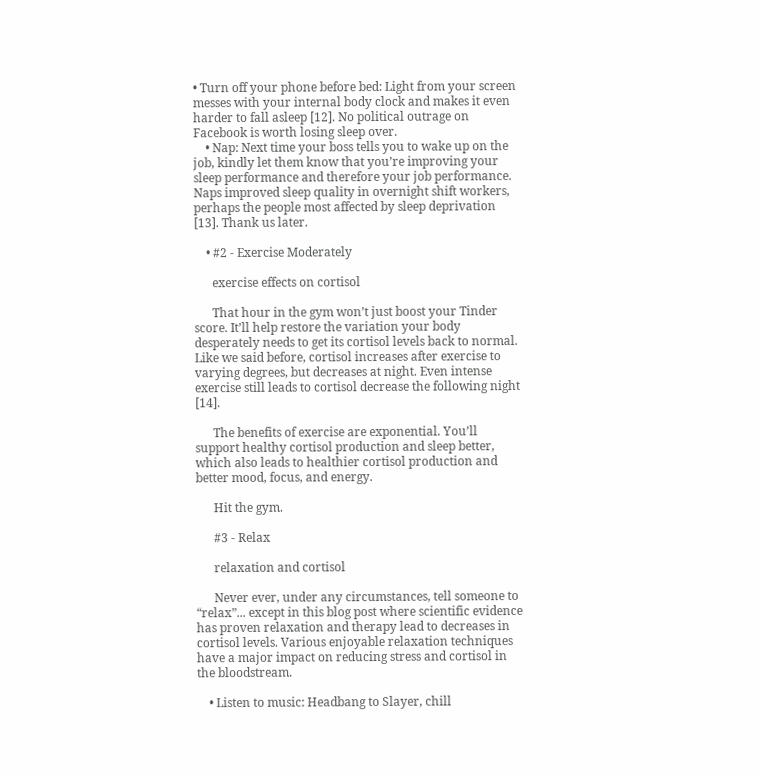• Turn off your phone before bed: Light from your screen messes with your internal body clock and makes it even harder to fall asleep [12]. No political outrage on Facebook is worth losing sleep over.
    • Nap: Next time your boss tells you to wake up on the job, kindly let them know that you’re improving your sleep performance and therefore your job performance. Naps improved sleep quality in overnight shift workers, perhaps the people most affected by sleep deprivation [13]. Thank us later.

    • #2 - Exercise Moderately

      exercise effects on cortisol

      That hour in the gym won’t just boost your Tinder score. It’ll help restore the variation your body desperately needs to get its cortisol levels back to normal. Like we said before, cortisol increases after exercise to varying degrees, but decreases at night. Even intense exercise still leads to cortisol decrease the following night [14].

      The benefits of exercise are exponential. You’ll support healthy cortisol production and sleep better, which also leads to healthier cortisol production and better mood, focus, and energy.

      Hit the gym.

      #3 - Relax

      relaxation and cortisol

      Never ever, under any circumstances, tell someone to “relax”... except in this blog post where scientific evidence has proven relaxation and therapy lead to decreases in cortisol levels. Various enjoyable relaxation techniques have a major impact on reducing stress and cortisol in the bloodstream.

    • Listen to music: Headbang to Slayer, chill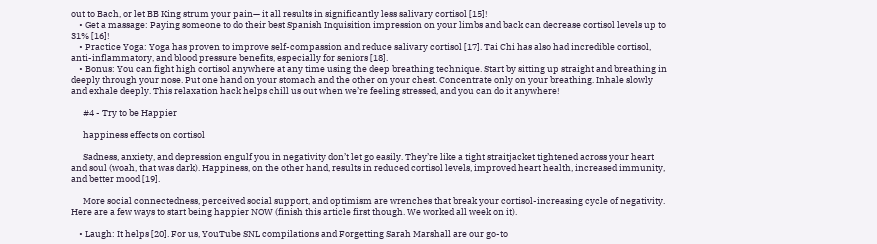out to Bach, or let BB King strum your pain— it all results in significantly less salivary cortisol [15]!
    • Get a massage: Paying someone to do their best Spanish Inquisition impression on your limbs and back can decrease cortisol levels up to 31% [16]!
    • Practice Yoga: Yoga has proven to improve self-compassion and reduce salivary cortisol [17]. Tai Chi has also had incredible cortisol, anti-inflammatory, and blood pressure benefits, especially for seniors [18].
    • Bonus: You can fight high cortisol anywhere at any time using the deep breathing technique. Start by sitting up straight and breathing in deeply through your nose. Put one hand on your stomach and the other on your chest. Concentrate only on your breathing. Inhale slowly and exhale deeply. This relaxation hack helps chill us out when we’re feeling stressed, and you can do it anywhere!

      #4 - Try to be Happier

      happiness effects on cortisol

      Sadness, anxiety, and depression engulf you in negativity don’t let go easily. They’re like a tight straitjacket tightened across your heart and soul (woah, that was dark). Happiness, on the other hand, results in reduced cortisol levels, improved heart health, increased immunity, and better mood [19].

      More social connectedness, perceived social support, and optimism are wrenches that break your cortisol-increasing cycle of negativity. Here are a few ways to start being happier NOW (finish this article first though. We worked all week on it).

    • Laugh: It helps [20]. For us, YouTube SNL compilations and Forgetting Sarah Marshall are our go-to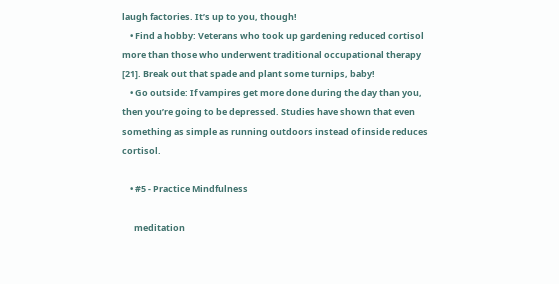laugh factories. It’s up to you, though!
    • Find a hobby: Veterans who took up gardening reduced cortisol more than those who underwent traditional occupational therapy [21]. Break out that spade and plant some turnips, baby!
    • Go outside: If vampires get more done during the day than you, then you’re going to be depressed. Studies have shown that even something as simple as running outdoors instead of inside reduces cortisol.

    • #5 - Practice Mindfulness

      meditation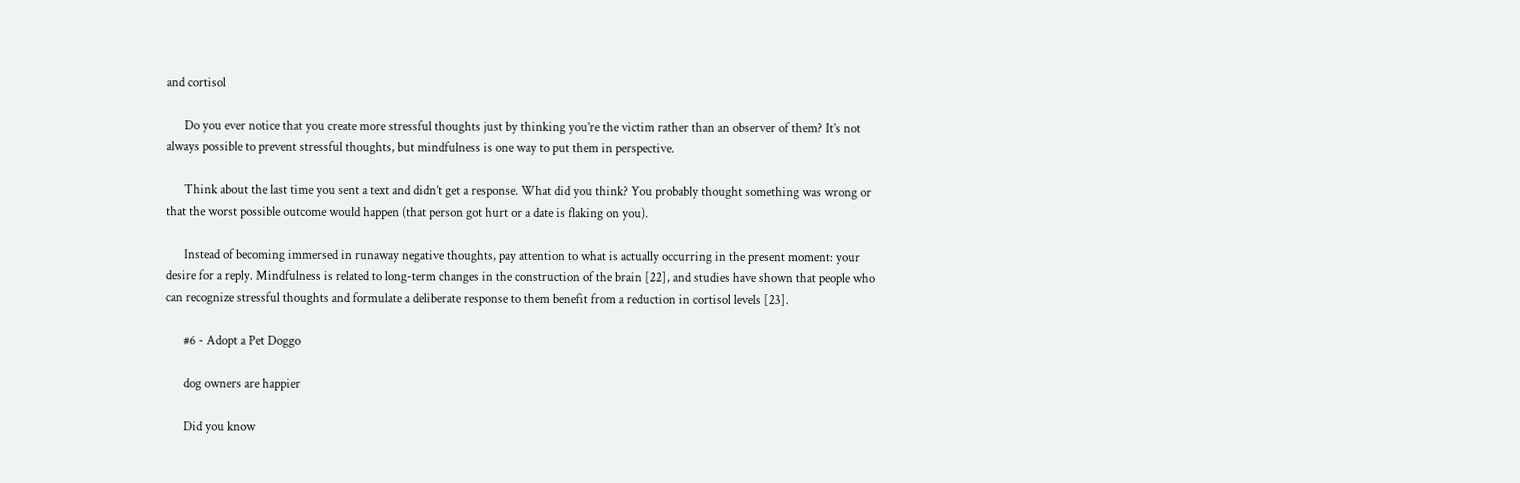and cortisol

      Do you ever notice that you create more stressful thoughts just by thinking you’re the victim rather than an observer of them? It’s not always possible to prevent stressful thoughts, but mindfulness is one way to put them in perspective.

      Think about the last time you sent a text and didn’t get a response. What did you think? You probably thought something was wrong or that the worst possible outcome would happen (that person got hurt or a date is flaking on you).

      Instead of becoming immersed in runaway negative thoughts, pay attention to what is actually occurring in the present moment: your desire for a reply. Mindfulness is related to long-term changes in the construction of the brain [22], and studies have shown that people who can recognize stressful thoughts and formulate a deliberate response to them benefit from a reduction in cortisol levels [23].

      #6 - Adopt a Pet Doggo

      dog owners are happier

      Did you know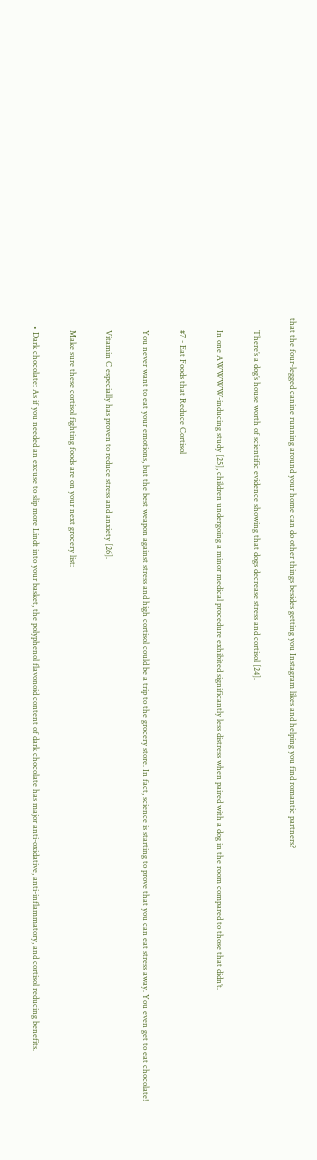that the four-legged canine running around your home can do other things besides getting you Instagram likes and helping you find romantic partners?

      There’s a dog’s house worth of scientific evidence showing that dogs decrease stress and cortisol [24].

      In one AWWWW-inducing study [25], children undergoing a minor medical procedure exhibited significantly less distress when paired with a dog in the room compared to those that didn’t.

      #7 - Eat Foods that Reduce Cortisol

      You never want to eat your emotions, but the best weapon against stress and high cortisol could be a trip to the grocery store. In fact, science is starting to prove that you can eat stress away. You even get to eat chocolate!

      Vitamin C especially has proven to reduce stress and anxiety [26].

      Make sure these cortisol fighting foods are on your next grocery list:

    • Dark chocolate: As if you needed an excuse to slip more Lindt into your basket, the polyphenol flavonoid content of dark chocolate has major anti-oxidative, anti-inflammatory, and cortisol reducing benefits.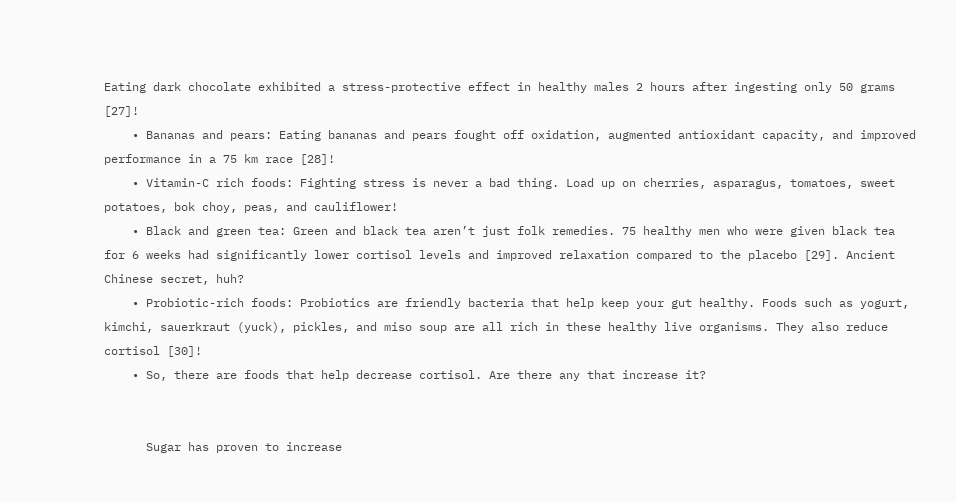Eating dark chocolate exhibited a stress-protective effect in healthy males 2 hours after ingesting only 50 grams [27]!
    • Bananas and pears: Eating bananas and pears fought off oxidation, augmented antioxidant capacity, and improved performance in a 75 km race [28]!
    • Vitamin-C rich foods: Fighting stress is never a bad thing. Load up on cherries, asparagus, tomatoes, sweet potatoes, bok choy, peas, and cauliflower!
    • Black and green tea: Green and black tea aren’t just folk remedies. 75 healthy men who were given black tea for 6 weeks had significantly lower cortisol levels and improved relaxation compared to the placebo [29]. Ancient Chinese secret, huh?
    • Probiotic-rich foods: Probiotics are friendly bacteria that help keep your gut healthy. Foods such as yogurt, kimchi, sauerkraut (yuck), pickles, and miso soup are all rich in these healthy live organisms. They also reduce cortisol [30]!
    • So, there are foods that help decrease cortisol. Are there any that increase it?


      Sugar has proven to increase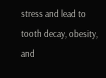stress and lead to tooth decay, obesity, and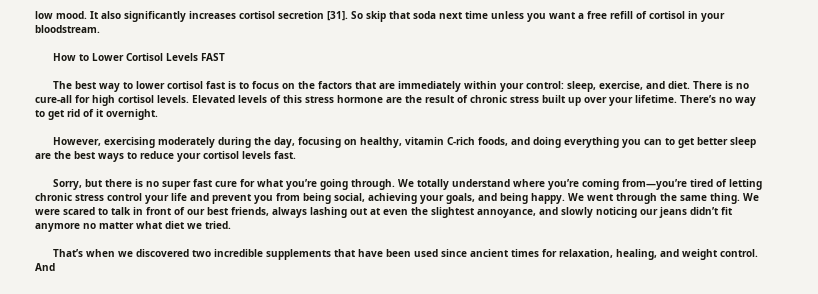low mood. It also significantly increases cortisol secretion [31]. So skip that soda next time unless you want a free refill of cortisol in your bloodstream.

      How to Lower Cortisol Levels FAST

      The best way to lower cortisol fast is to focus on the factors that are immediately within your control: sleep, exercise, and diet. There is no cure-all for high cortisol levels. Elevated levels of this stress hormone are the result of chronic stress built up over your lifetime. There’s no way to get rid of it overnight.

      However, exercising moderately during the day, focusing on healthy, vitamin C-rich foods, and doing everything you can to get better sleep are the best ways to reduce your cortisol levels fast.

      Sorry, but there is no super fast cure for what you’re going through. We totally understand where you’re coming from—you’re tired of letting chronic stress control your life and prevent you from being social, achieving your goals, and being happy. We went through the same thing. We were scared to talk in front of our best friends, always lashing out at even the slightest annoyance, and slowly noticing our jeans didn’t fit anymore no matter what diet we tried.

      That’s when we discovered two incredible supplements that have been used since ancient times for relaxation, healing, and weight control. And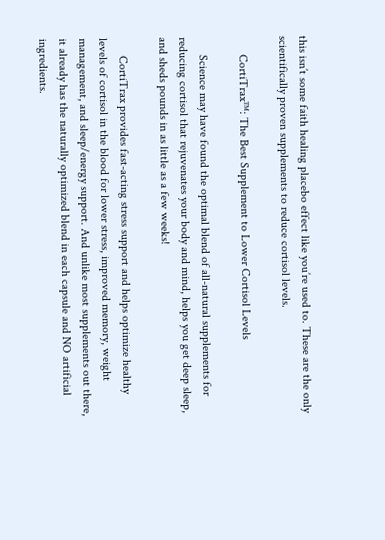this isn’t some faith healing placebo effect like you’re used to. These are the only scientifically proven supplements to reduce cortisol levels.

      CortiTrax™: The Best Supplement to Lower Cortisol Levels

      Science may have found the optimal blend of all-natural supplements for reducing cortisol that rejuvenates your body and mind, helps you get deep sleep, and sheds pounds in as little as a few weeks!

      CortiTrax provides fast-acting stress support and helps optimize healthy levels of cortisol in the blood for lower stress, improved memory, weight management, and sleep/energy support. And unlike most supplements out there, it already has the naturally optimized blend in each capsule and NO artificial ingredients.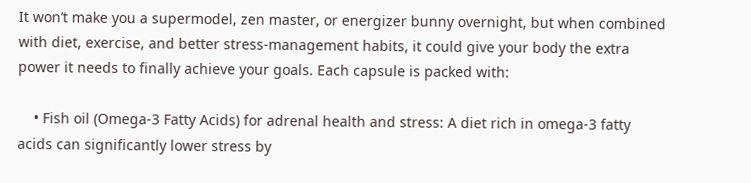It won’t make you a supermodel, zen master, or energizer bunny overnight, but when combined with diet, exercise, and better stress-management habits, it could give your body the extra power it needs to finally achieve your goals. Each capsule is packed with:

    • Fish oil (Omega-3 Fatty Acids) for adrenal health and stress: A diet rich in omega-3 fatty acids can significantly lower stress by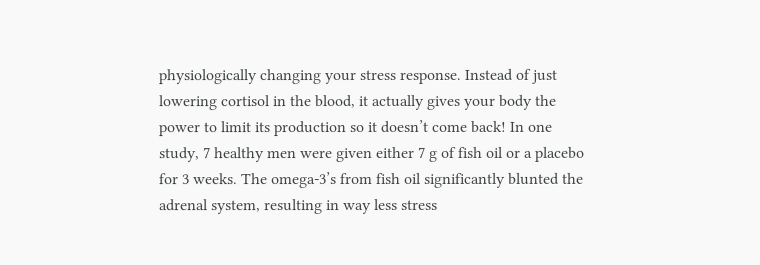physiologically changing your stress response. Instead of just lowering cortisol in the blood, it actually gives your body the power to limit its production so it doesn’t come back! In one study, 7 healthy men were given either 7 g of fish oil or a placebo for 3 weeks. The omega-3’s from fish oil significantly blunted the adrenal system, resulting in way less stress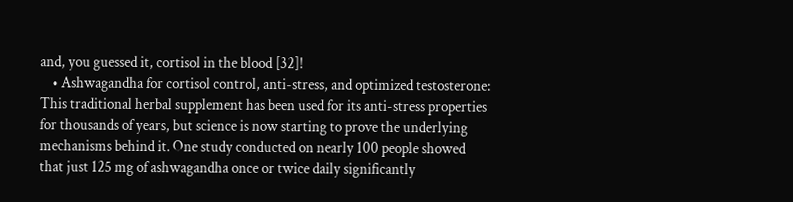and, you guessed it, cortisol in the blood [32]!
    • Ashwagandha for cortisol control, anti-stress, and optimized testosterone: This traditional herbal supplement has been used for its anti-stress properties for thousands of years, but science is now starting to prove the underlying mechanisms behind it. One study conducted on nearly 100 people showed that just 125 mg of ashwagandha once or twice daily significantly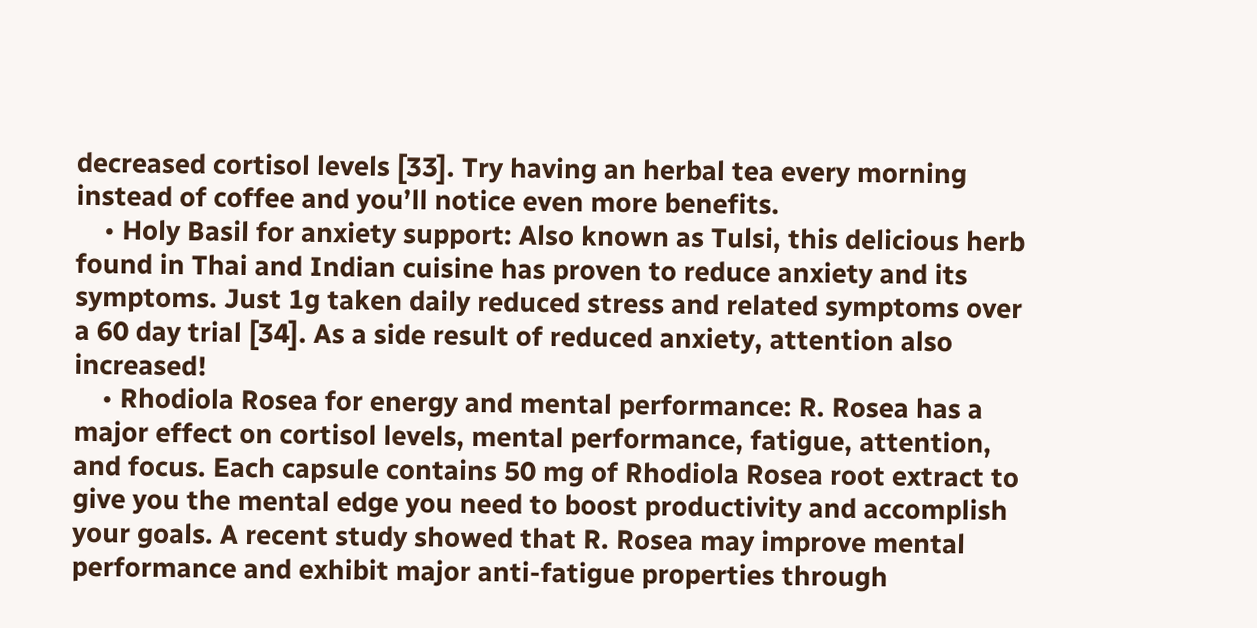decreased cortisol levels [33]. Try having an herbal tea every morning instead of coffee and you’ll notice even more benefits.
    • Holy Basil for anxiety support: Also known as Tulsi, this delicious herb found in Thai and Indian cuisine has proven to reduce anxiety and its symptoms. Just 1g taken daily reduced stress and related symptoms over a 60 day trial [34]. As a side result of reduced anxiety, attention also increased!
    • Rhodiola Rosea for energy and mental performance: R. Rosea has a major effect on cortisol levels, mental performance, fatigue, attention, and focus. Each capsule contains 50 mg of Rhodiola Rosea root extract to give you the mental edge you need to boost productivity and accomplish your goals. A recent study showed that R. Rosea may improve mental performance and exhibit major anti-fatigue properties through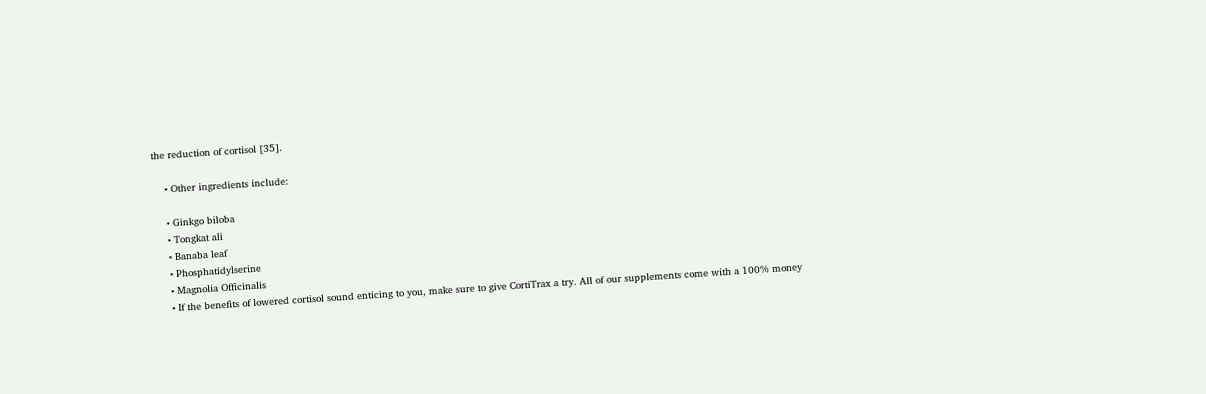the reduction of cortisol [35].

    • Other ingredients include:

    • Ginkgo biloba
    • Tongkat ali
    • Banaba leaf
    • Phosphatidylserine
    • Magnolia Officinalis
    • If the benefits of lowered cortisol sound enticing to you, make sure to give CortiTrax a try. All of our supplements come with a 100% money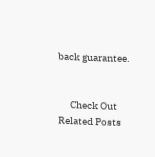back guarantee.


      Check Out Related Posts